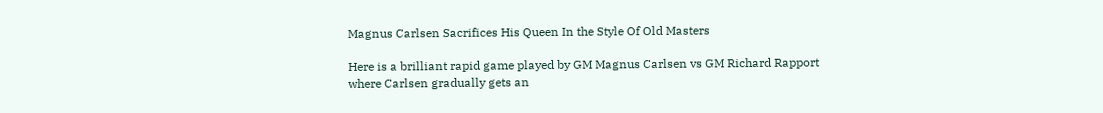Magnus Carlsen Sacrifices His Queen In the Style Of Old Masters

Here is a brilliant rapid game played by GM Magnus Carlsen vs GM Richard Rapport where Carlsen gradually gets an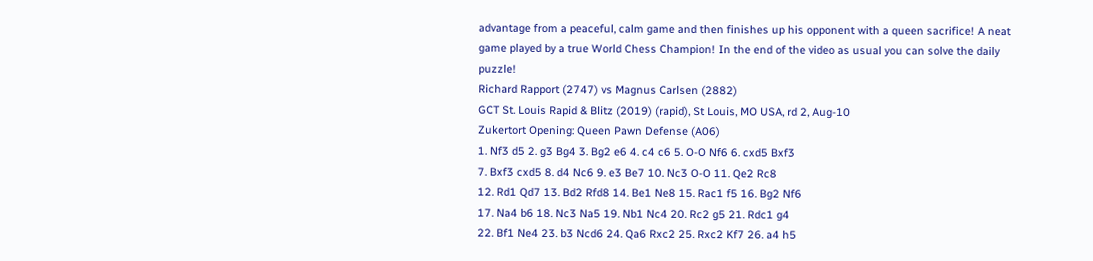advantage from a peaceful, calm game and then finishes up his opponent with a queen sacrifice! A neat game played by a true World Chess Champion! In the end of the video as usual you can solve the daily puzzle!
Richard Rapport (2747) vs Magnus Carlsen (2882)
GCT St. Louis Rapid & Blitz (2019) (rapid), St Louis, MO USA, rd 2, Aug-10
Zukertort Opening: Queen Pawn Defense (A06)
1. Nf3 d5 2. g3 Bg4 3. Bg2 e6 4. c4 c6 5. O-O Nf6 6. cxd5 Bxf3
7. Bxf3 cxd5 8. d4 Nc6 9. e3 Be7 10. Nc3 O-O 11. Qe2 Rc8
12. Rd1 Qd7 13. Bd2 Rfd8 14. Be1 Ne8 15. Rac1 f5 16. Bg2 Nf6
17. Na4 b6 18. Nc3 Na5 19. Nb1 Nc4 20. Rc2 g5 21. Rdc1 g4
22. Bf1 Ne4 23. b3 Ncd6 24. Qa6 Rxc2 25. Rxc2 Kf7 26. a4 h5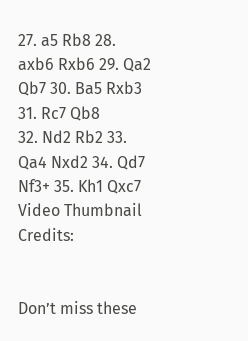27. a5 Rb8 28. axb6 Rxb6 29. Qa2 Qb7 30. Ba5 Rxb3 31. Rc7 Qb8
32. Nd2 Rb2 33. Qa4 Nxd2 34. Qd7 Nf3+ 35. Kh1 Qxc7
Video Thumbnail Credits:


Don’t miss these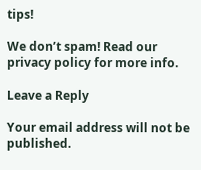tips!

We don’t spam! Read our privacy policy for more info.

Leave a Reply

Your email address will not be published.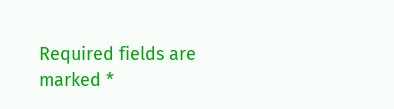Required fields are marked *